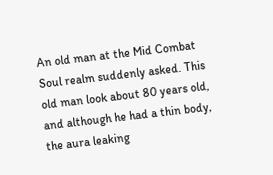An old man at the Mid Combat Soul realm suddenly asked. This old man look about 80 years old, and although he had a thin body, the aura leaking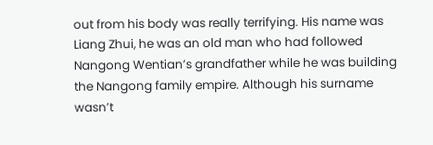out from his body was really terrifying. His name was Liang Zhui, he was an old man who had followed Nangong Wentian’s grandfather while he was building the Nangong family empire. Although his surname wasn’t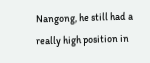Nangong, he still had a really high position in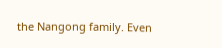the Nangong family. Even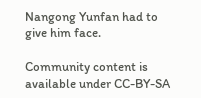Nangong Yunfan had to give him face.

Community content is available under CC-BY-SA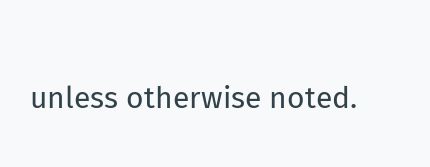unless otherwise noted.